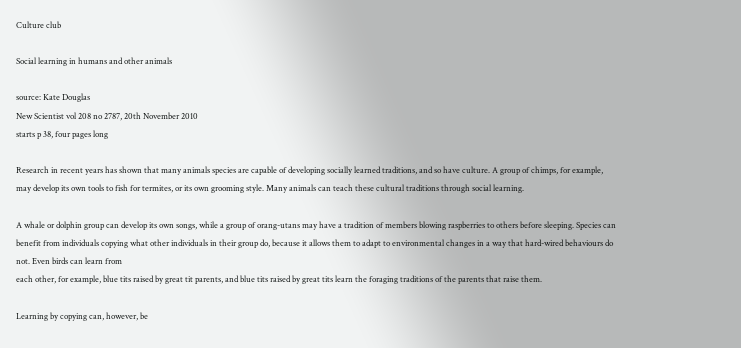Culture club

Social learning in humans and other animals

source: Kate Douglas
New Scientist vol 208 no 2787, 20th November 2010
starts p 38, four pages long

Research in recent years has shown that many animals species are capable of developing socially learned traditions, and so have culture. A group of chimps, for example, may develop its own tools to fish for termites, or its own grooming style. Many animals can teach these cultural traditions through social learning.

A whale or dolphin group can develop its own songs, while a group of orang-utans may have a tradition of members blowing raspberries to others before sleeping. Species can benefit from individuals copying what other individuals in their group do, because it allows them to adapt to environmental changes in a way that hard-wired behaviours do not. Even birds can learn from
each other, for example, blue tits raised by great tit parents, and blue tits raised by great tits learn the foraging traditions of the parents that raise them.

Learning by copying can, however, be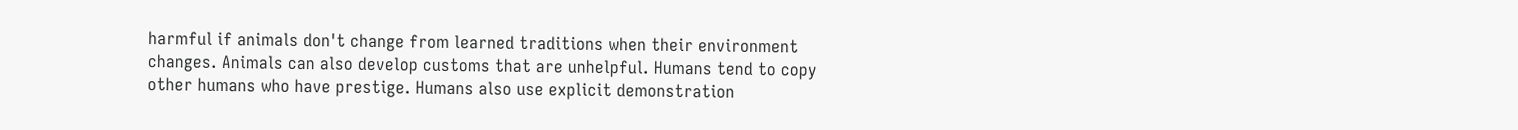harmful if animals don't change from learned traditions when their environment changes. Animals can also develop customs that are unhelpful. Humans tend to copy other humans who have prestige. Humans also use explicit demonstration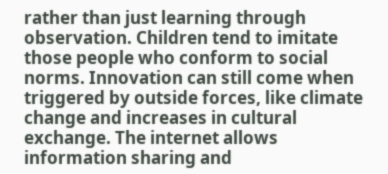rather than just learning through observation. Children tend to imitate those people who conform to social norms. Innovation can still come when triggered by outside forces, like climate change and increases in cultural exchange. The internet allows information sharing and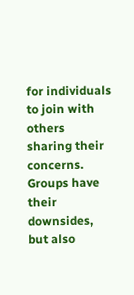for individuals to join with others sharing their concerns. Groups have their downsides, but also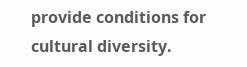provide conditions for cultural diversity.